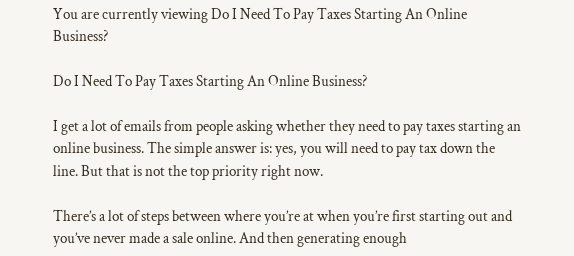You are currently viewing Do I Need To Pay Taxes Starting An Online Business?

Do I Need To Pay Taxes Starting An Online Business?

I get a lot of emails from people asking whether they need to pay taxes starting an online business. The simple answer is: yes, you will need to pay tax down the line. But that is not the top priority right now.

There’s a lot of steps between where you’re at when you’re first starting out and you’ve never made a sale online. And then generating enough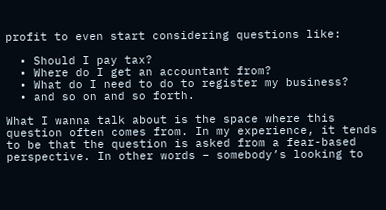profit to even start considering questions like:

  • Should I pay tax?
  • Where do I get an accountant from?
  • What do I need to do to register my business?
  • and so on and so forth.

What I wanna talk about is the space where this question often comes from. In my experience, it tends to be that the question is asked from a fear-based perspective. In other words – somebody’s looking to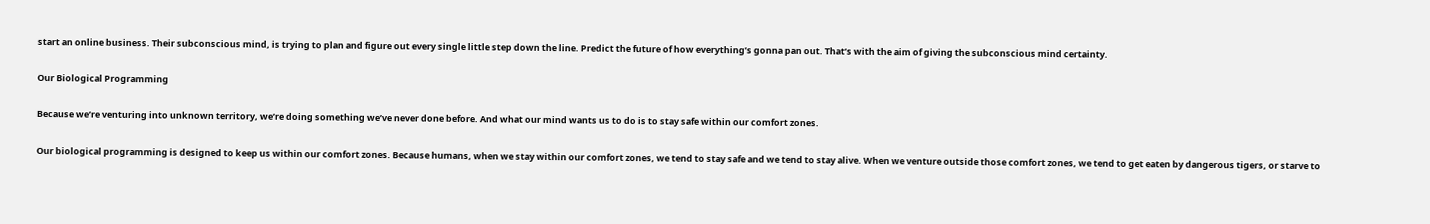start an online business. Their subconscious mind, is trying to plan and figure out every single little step down the line. Predict the future of how everything’s gonna pan out. That’s with the aim of giving the subconscious mind certainty.

Our Biological Programming

Because we’re venturing into unknown territory, we’re doing something we’ve never done before. And what our mind wants us to do is to stay safe within our comfort zones.

Our biological programming is designed to keep us within our comfort zones. Because humans, when we stay within our comfort zones, we tend to stay safe and we tend to stay alive. When we venture outside those comfort zones, we tend to get eaten by dangerous tigers, or starve to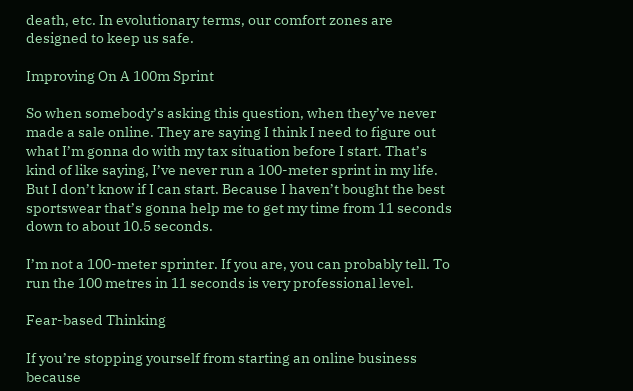death, etc. In evolutionary terms, our comfort zones are designed to keep us safe.

Improving On A 100m Sprint

So when somebody’s asking this question, when they’ve never made a sale online. They are saying I think I need to figure out what I’m gonna do with my tax situation before I start. That’s kind of like saying, I’ve never run a 100-meter sprint in my life. But I don’t know if I can start. Because I haven’t bought the best sportswear that’s gonna help me to get my time from 11 seconds down to about 10.5 seconds.

I’m not a 100-meter sprinter. If you are, you can probably tell. To run the 100 metres in 11 seconds is very professional level.

Fear-based Thinking

If you’re stopping yourself from starting an online business because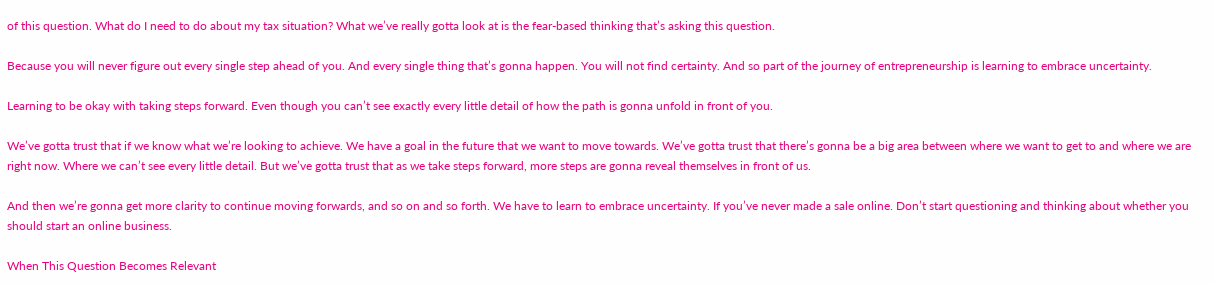of this question. What do I need to do about my tax situation? What we’ve really gotta look at is the fear-based thinking that’s asking this question.

Because you will never figure out every single step ahead of you. And every single thing that’s gonna happen. You will not find certainty. And so part of the journey of entrepreneurship is learning to embrace uncertainty.

Learning to be okay with taking steps forward. Even though you can’t see exactly every little detail of how the path is gonna unfold in front of you.

We’ve gotta trust that if we know what we’re looking to achieve. We have a goal in the future that we want to move towards. We’ve gotta trust that there’s gonna be a big area between where we want to get to and where we are right now. Where we can’t see every little detail. But we’ve gotta trust that as we take steps forward, more steps are gonna reveal themselves in front of us.

And then we’re gonna get more clarity to continue moving forwards, and so on and so forth. We have to learn to embrace uncertainty. If you’ve never made a sale online. Don’t start questioning and thinking about whether you should start an online business.

When This Question Becomes Relevant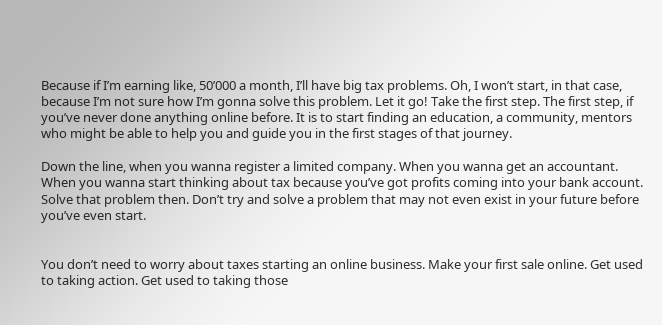Because if I’m earning like, 50’000 a month, I’ll have big tax problems. Oh, I won’t start, in that case, because I’m not sure how I’m gonna solve this problem. Let it go! Take the first step. The first step, if you’ve never done anything online before. It is to start finding an education, a community, mentors who might be able to help you and guide you in the first stages of that journey.

Down the line, when you wanna register a limited company. When you wanna get an accountant. When you wanna start thinking about tax because you’ve got profits coming into your bank account. Solve that problem then. Don’t try and solve a problem that may not even exist in your future before you’ve even start.


You don’t need to worry about taxes starting an online business. Make your first sale online. Get used to taking action. Get used to taking those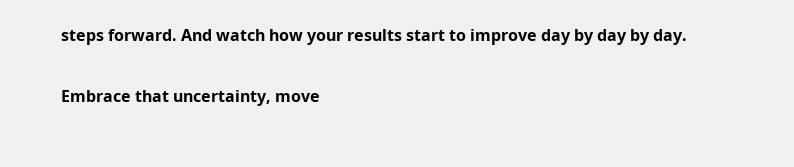steps forward. And watch how your results start to improve day by day by day.

Embrace that uncertainty, move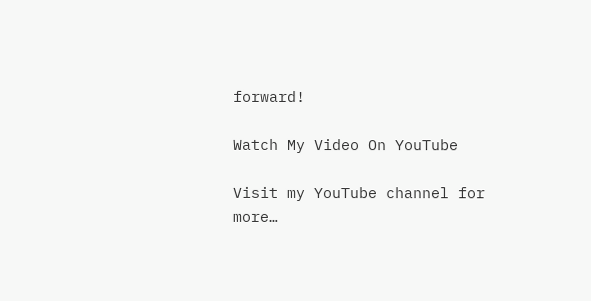forward!

Watch My Video On YouTube

Visit my YouTube channel for more…